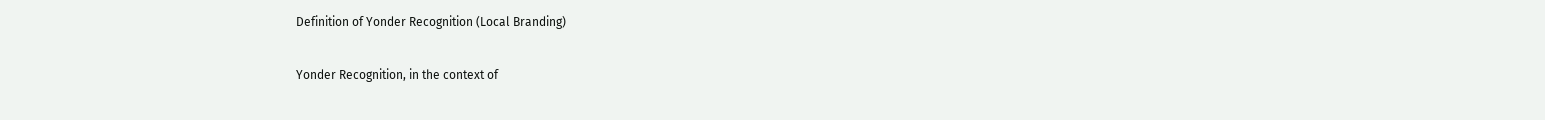Definition of Yonder Recognition (Local Branding)

Yonder Recognition, in the context of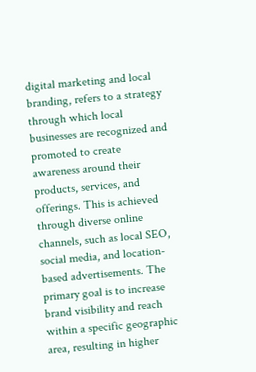digital marketing and local branding, refers to a strategy through which local businesses are recognized and promoted to create awareness around their products, services, and offerings. This is achieved through diverse online channels, such as local SEO, social media, and location-based advertisements. The primary goal is to increase brand visibility and reach within a specific geographic area, resulting in higher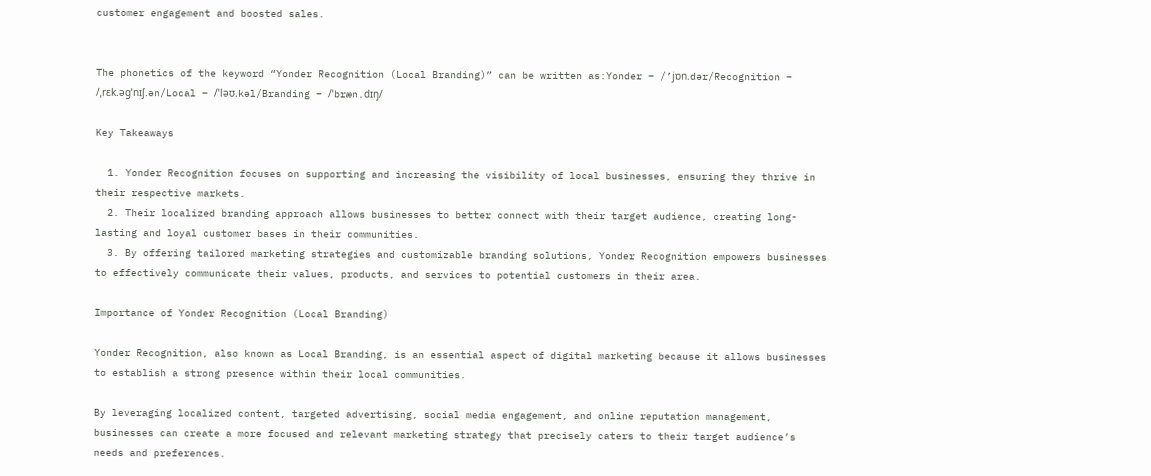customer engagement and boosted sales.


The phonetics of the keyword “Yonder Recognition (Local Branding)” can be written as:Yonder – /’jɒn.dər/Recognition – /ˌrɛk.əɡˈnɪʃ.ən/Local – /ˈləʊ.kəl/Branding – /ˈbræn.dɪŋ/

Key Takeaways

  1. Yonder Recognition focuses on supporting and increasing the visibility of local businesses, ensuring they thrive in their respective markets.
  2. Their localized branding approach allows businesses to better connect with their target audience, creating long-lasting and loyal customer bases in their communities.
  3. By offering tailored marketing strategies and customizable branding solutions, Yonder Recognition empowers businesses to effectively communicate their values, products, and services to potential customers in their area.

Importance of Yonder Recognition (Local Branding)

Yonder Recognition, also known as Local Branding, is an essential aspect of digital marketing because it allows businesses to establish a strong presence within their local communities.

By leveraging localized content, targeted advertising, social media engagement, and online reputation management, businesses can create a more focused and relevant marketing strategy that precisely caters to their target audience’s needs and preferences.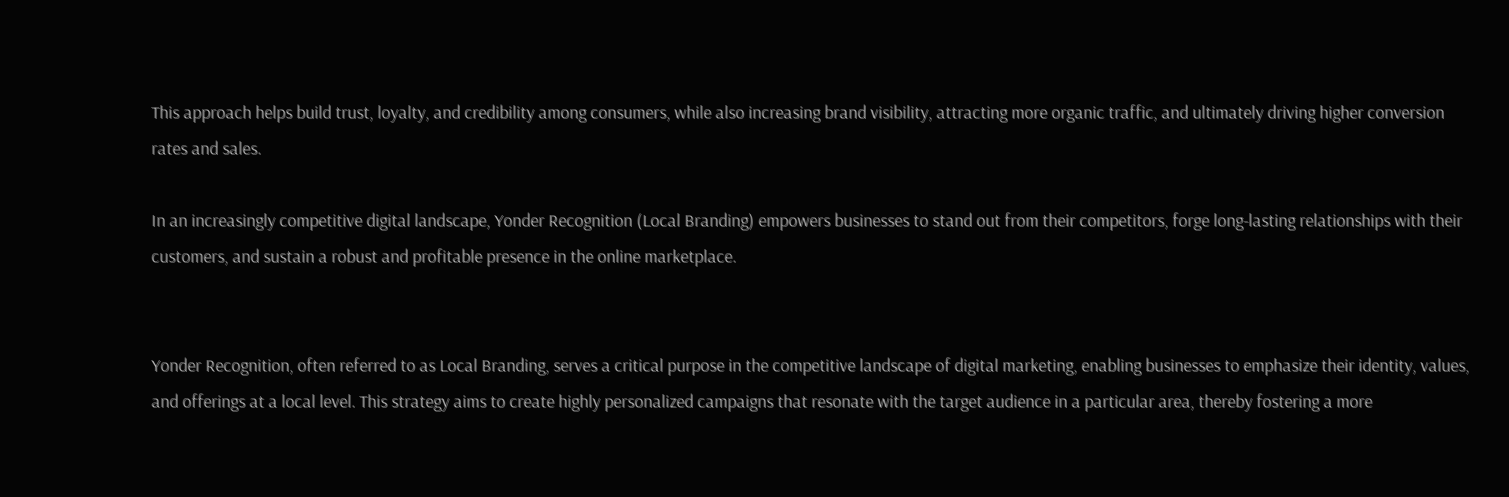This approach helps build trust, loyalty, and credibility among consumers, while also increasing brand visibility, attracting more organic traffic, and ultimately driving higher conversion rates and sales.

In an increasingly competitive digital landscape, Yonder Recognition (Local Branding) empowers businesses to stand out from their competitors, forge long-lasting relationships with their customers, and sustain a robust and profitable presence in the online marketplace.


Yonder Recognition, often referred to as Local Branding, serves a critical purpose in the competitive landscape of digital marketing, enabling businesses to emphasize their identity, values, and offerings at a local level. This strategy aims to create highly personalized campaigns that resonate with the target audience in a particular area, thereby fostering a more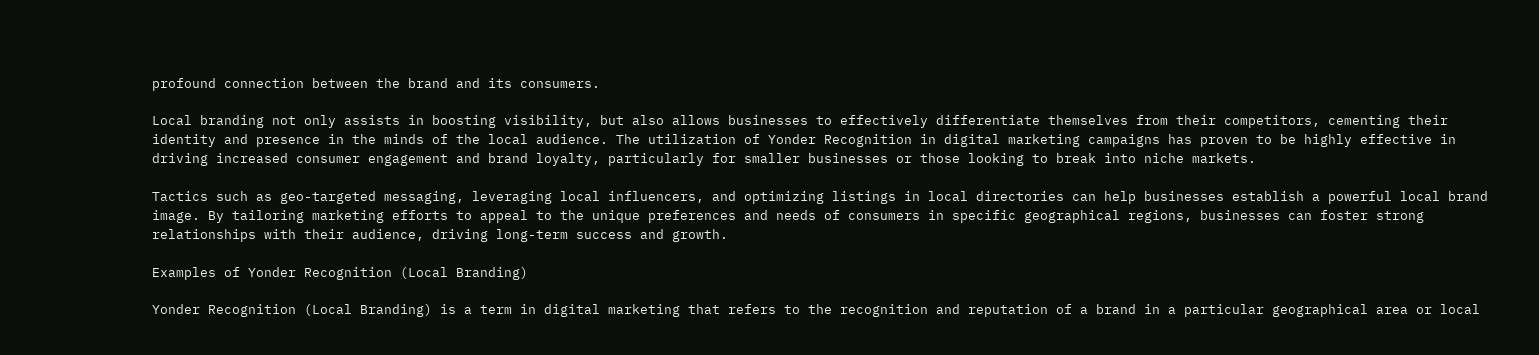profound connection between the brand and its consumers.

Local branding not only assists in boosting visibility, but also allows businesses to effectively differentiate themselves from their competitors, cementing their identity and presence in the minds of the local audience. The utilization of Yonder Recognition in digital marketing campaigns has proven to be highly effective in driving increased consumer engagement and brand loyalty, particularly for smaller businesses or those looking to break into niche markets.

Tactics such as geo-targeted messaging, leveraging local influencers, and optimizing listings in local directories can help businesses establish a powerful local brand image. By tailoring marketing efforts to appeal to the unique preferences and needs of consumers in specific geographical regions, businesses can foster strong relationships with their audience, driving long-term success and growth.

Examples of Yonder Recognition (Local Branding)

Yonder Recognition (Local Branding) is a term in digital marketing that refers to the recognition and reputation of a brand in a particular geographical area or local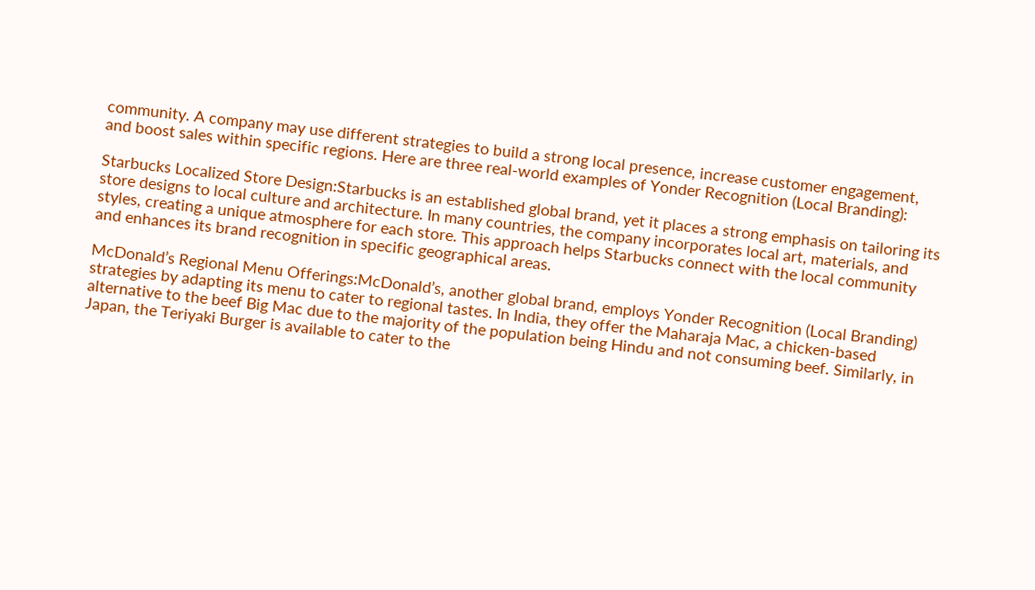community. A company may use different strategies to build a strong local presence, increase customer engagement, and boost sales within specific regions. Here are three real-world examples of Yonder Recognition (Local Branding):

Starbucks Localized Store Design:Starbucks is an established global brand, yet it places a strong emphasis on tailoring its store designs to local culture and architecture. In many countries, the company incorporates local art, materials, and styles, creating a unique atmosphere for each store. This approach helps Starbucks connect with the local community and enhances its brand recognition in specific geographical areas.

McDonald’s Regional Menu Offerings:McDonald’s, another global brand, employs Yonder Recognition (Local Branding) strategies by adapting its menu to cater to regional tastes. In India, they offer the Maharaja Mac, a chicken-based alternative to the beef Big Mac due to the majority of the population being Hindu and not consuming beef. Similarly, in Japan, the Teriyaki Burger is available to cater to the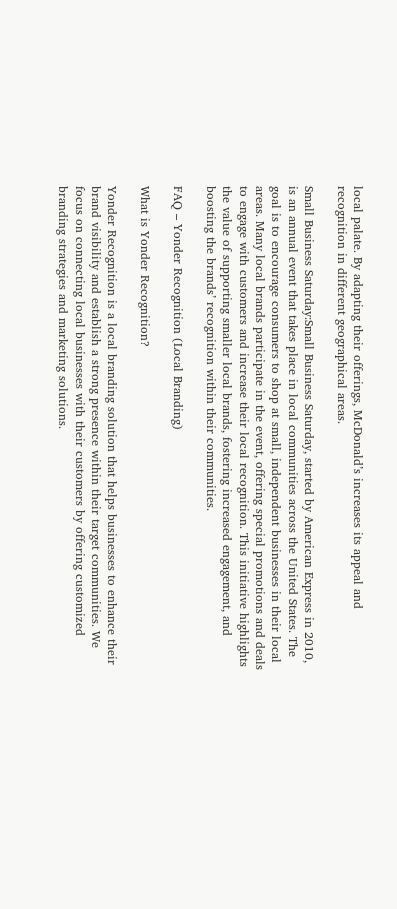local palate. By adapting their offerings, McDonald’s increases its appeal and recognition in different geographical areas.

Small Business Saturday:Small Business Saturday, started by American Express in 2010, is an annual event that takes place in local communities across the United States. The goal is to encourage consumers to shop at small, independent businesses in their local areas. Many local brands participate in the event, offering special promotions and deals to engage with customers and increase their local recognition. This initiative highlights the value of supporting smaller local brands, fostering increased engagement, and boosting the brands’ recognition within their communities.

FAQ – Yonder Recognition (Local Branding)

What is Yonder Recognition?

Yonder Recognition is a local branding solution that helps businesses to enhance their brand visibility and establish a strong presence within their target communities. We focus on connecting local businesses with their customers by offering customized branding strategies and marketing solutions.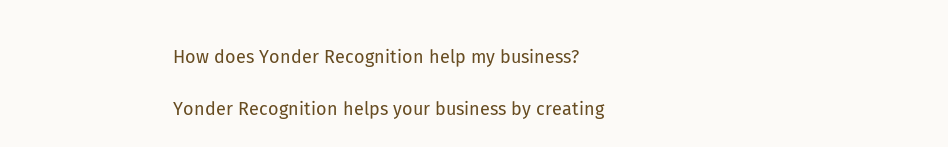How does Yonder Recognition help my business?

Yonder Recognition helps your business by creating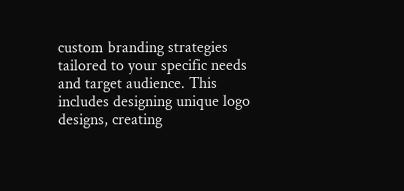custom branding strategies tailored to your specific needs and target audience. This includes designing unique logo designs, creating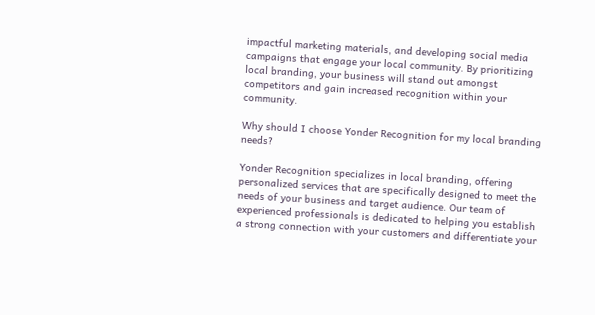impactful marketing materials, and developing social media campaigns that engage your local community. By prioritizing local branding, your business will stand out amongst competitors and gain increased recognition within your community.

Why should I choose Yonder Recognition for my local branding needs?

Yonder Recognition specializes in local branding, offering personalized services that are specifically designed to meet the needs of your business and target audience. Our team of experienced professionals is dedicated to helping you establish a strong connection with your customers and differentiate your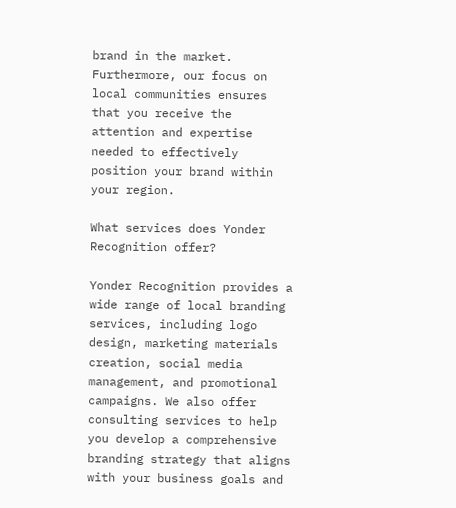brand in the market. Furthermore, our focus on local communities ensures that you receive the attention and expertise needed to effectively position your brand within your region.

What services does Yonder Recognition offer?

Yonder Recognition provides a wide range of local branding services, including logo design, marketing materials creation, social media management, and promotional campaigns. We also offer consulting services to help you develop a comprehensive branding strategy that aligns with your business goals and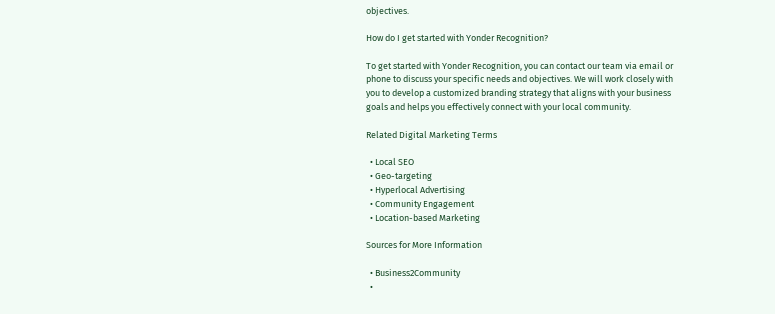objectives.

How do I get started with Yonder Recognition?

To get started with Yonder Recognition, you can contact our team via email or phone to discuss your specific needs and objectives. We will work closely with you to develop a customized branding strategy that aligns with your business goals and helps you effectively connect with your local community.

Related Digital Marketing Terms

  • Local SEO
  • Geo-targeting
  • Hyperlocal Advertising
  • Community Engagement
  • Location-based Marketing

Sources for More Information

  • Business2Community
  •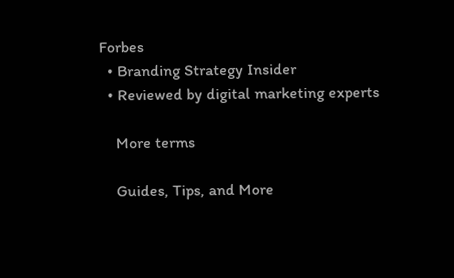Forbes
  • Branding Strategy Insider
  • Reviewed by digital marketing experts

    More terms

    Guides, Tips, and More